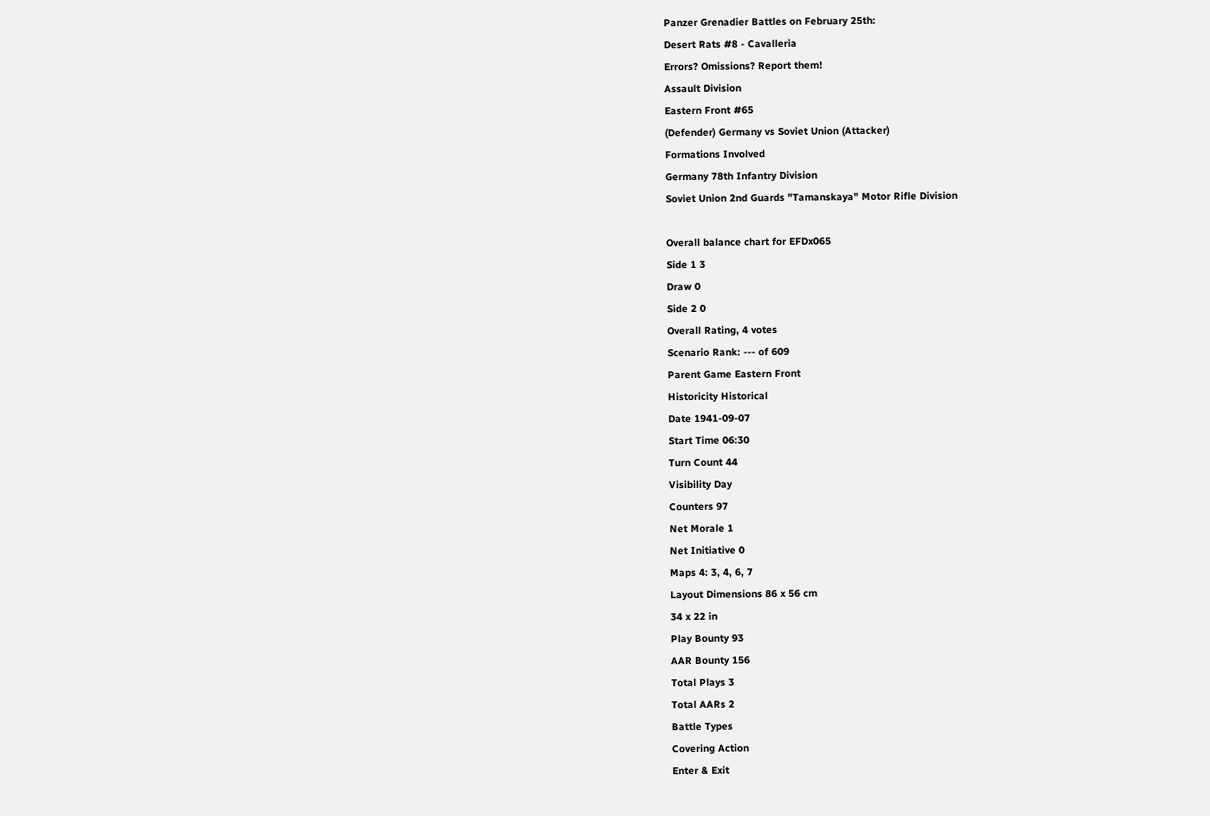Panzer Grenadier Battles on February 25th:
Desert Rats #8 - Cavalleria
Errors? Omissions? Report them!
Assault Division
Eastern Front #65
(Defender) Germany vs Soviet Union (Attacker)
Formations Involved
Germany 78th Infantry Division
Soviet Union 2nd Guards "Tamanskaya" Motor Rifle Division

Overall balance chart for EFDx065
Side 1 3
Draw 0
Side 2 0
Overall Rating, 4 votes
Scenario Rank: --- of 609
Parent Game Eastern Front
Historicity Historical
Date 1941-09-07
Start Time 06:30
Turn Count 44
Visibility Day
Counters 97
Net Morale 1
Net Initiative 0
Maps 4: 3, 4, 6, 7
Layout Dimensions 86 x 56 cm
34 x 22 in
Play Bounty 93
AAR Bounty 156
Total Plays 3
Total AARs 2
Battle Types
Covering Action
Enter & Exit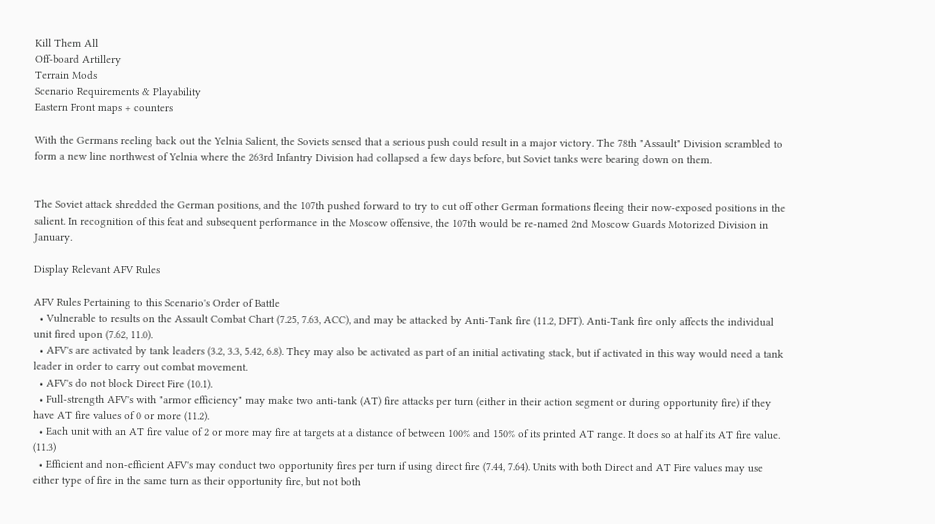Kill Them All
Off-board Artillery
Terrain Mods
Scenario Requirements & Playability
Eastern Front maps + counters

With the Germans reeling back out the Yelnia Salient, the Soviets sensed that a serious push could result in a major victory. The 78th "Assault" Division scrambled to form a new line northwest of Yelnia where the 263rd Infantry Division had collapsed a few days before, but Soviet tanks were bearing down on them.


The Soviet attack shredded the German positions, and the 107th pushed forward to try to cut off other German formations fleeing their now-exposed positions in the salient. In recognition of this feat and subsequent performance in the Moscow offensive, the 107th would be re-named 2nd Moscow Guards Motorized Division in January.

Display Relevant AFV Rules

AFV Rules Pertaining to this Scenario's Order of Battle
  • Vulnerable to results on the Assault Combat Chart (7.25, 7.63, ACC), and may be attacked by Anti-Tank fire (11.2, DFT). Anti-Tank fire only affects the individual unit fired upon (7.62, 11.0).
  • AFV's are activated by tank leaders (3.2, 3.3, 5.42, 6.8). They may also be activated as part of an initial activating stack, but if activated in this way would need a tank leader in order to carry out combat movement.
  • AFV's do not block Direct Fire (10.1).
  • Full-strength AFV's with "armor efficiency" may make two anti-tank (AT) fire attacks per turn (either in their action segment or during opportunity fire) if they have AT fire values of 0 or more (11.2).
  • Each unit with an AT fire value of 2 or more may fire at targets at a distance of between 100% and 150% of its printed AT range. It does so at half its AT fire value. (11.3)
  • Efficient and non-efficient AFV's may conduct two opportunity fires per turn if using direct fire (7.44, 7.64). Units with both Direct and AT Fire values may use either type of fire in the same turn as their opportunity fire, but not both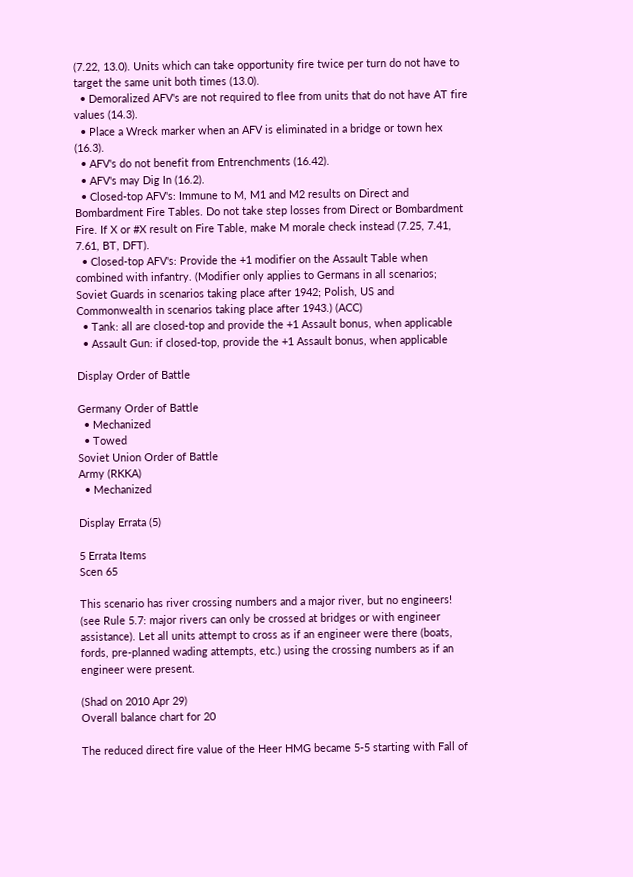(7.22, 13.0). Units which can take opportunity fire twice per turn do not have to target the same unit both times (13.0).
  • Demoralized AFV's are not required to flee from units that do not have AT fire values (14.3).
  • Place a Wreck marker when an AFV is eliminated in a bridge or town hex (16.3).
  • AFV's do not benefit from Entrenchments (16.42).
  • AFV's may Dig In (16.2).
  • Closed-top AFV's: Immune to M, M1 and M2 results on Direct and Bombardment Fire Tables. Do not take step losses from Direct or Bombardment Fire. If X or #X result on Fire Table, make M morale check instead (7.25, 7.41, 7.61, BT, DFT).
  • Closed-top AFV's: Provide the +1 modifier on the Assault Table when combined with infantry. (Modifier only applies to Germans in all scenarios; Soviet Guards in scenarios taking place after 1942; Polish, US and Commonwealth in scenarios taking place after 1943.) (ACC)
  • Tank: all are closed-top and provide the +1 Assault bonus, when applicable
  • Assault Gun: if closed-top, provide the +1 Assault bonus, when applicable

Display Order of Battle

Germany Order of Battle
  • Mechanized
  • Towed
Soviet Union Order of Battle
Army (RKKA)
  • Mechanized

Display Errata (5)

5 Errata Items
Scen 65

This scenario has river crossing numbers and a major river, but no engineers! (see Rule 5.7: major rivers can only be crossed at bridges or with engineer assistance). Let all units attempt to cross as if an engineer were there (boats, fords, pre-planned wading attempts, etc.) using the crossing numbers as if an engineer were present.

(Shad on 2010 Apr 29)
Overall balance chart for 20

The reduced direct fire value of the Heer HMG became 5-5 starting with Fall of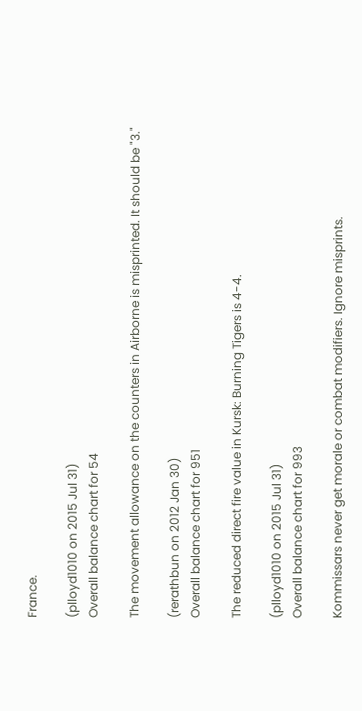France.

(plloyd1010 on 2015 Jul 31)
Overall balance chart for 54

The movement allowance on the counters in Airborne is misprinted. It should be "3."

(rerathbun on 2012 Jan 30)
Overall balance chart for 951

The reduced direct fire value in Kursk: Burning Tigers is 4-4.

(plloyd1010 on 2015 Jul 31)
Overall balance chart for 993

Kommissars never get morale or combat modifiers. Ignore misprints.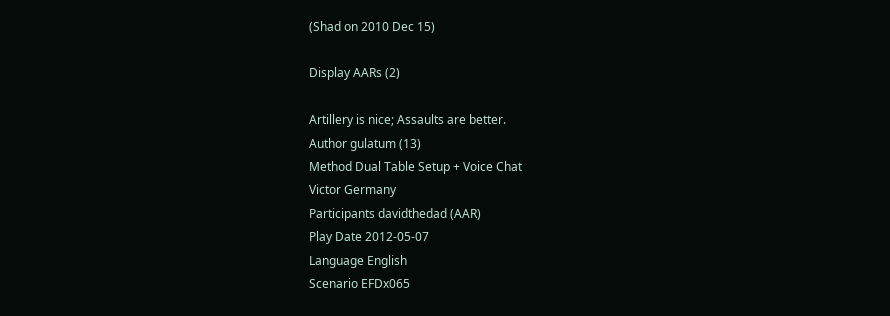(Shad on 2010 Dec 15)

Display AARs (2)

Artillery is nice; Assaults are better.
Author gulatum (13)
Method Dual Table Setup + Voice Chat
Victor Germany
Participants davidthedad (AAR)
Play Date 2012-05-07
Language English
Scenario EFDx065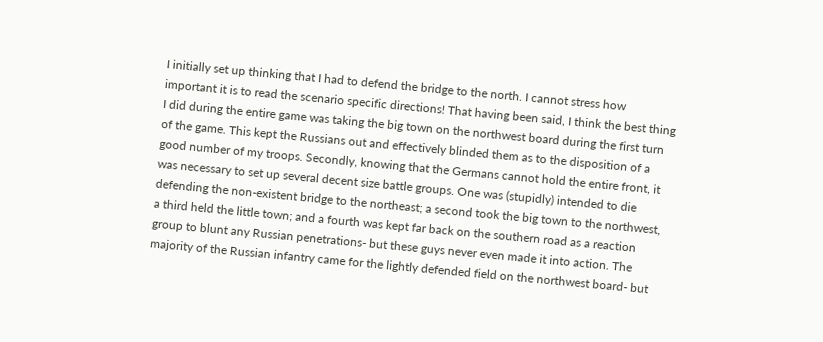I initially set up thinking that I had to defend the bridge to the north. I cannot stress how important it is to read the scenario specific directions! That having been said, I think the best thing I did during the entire game was taking the big town on the northwest board during the first turn of the game. This kept the Russians out and effectively blinded them as to the disposition of a good number of my troops. Secondly, knowing that the Germans cannot hold the entire front, it was necessary to set up several decent size battle groups. One was (stupidly) intended to die defending the non-existent bridge to the northeast; a second took the big town to the northwest, a third held the little town; and a fourth was kept far back on the southern road as a reaction group to blunt any Russian penetrations- but these guys never even made it into action. The majority of the Russian infantry came for the lightly defended field on the northwest board- but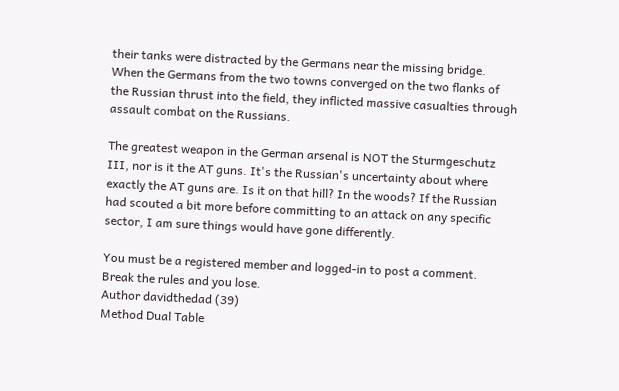their tanks were distracted by the Germans near the missing bridge. When the Germans from the two towns converged on the two flanks of the Russian thrust into the field, they inflicted massive casualties through assault combat on the Russians.

The greatest weapon in the German arsenal is NOT the Sturmgeschutz III, nor is it the AT guns. It's the Russian's uncertainty about where exactly the AT guns are. Is it on that hill? In the woods? If the Russian had scouted a bit more before committing to an attack on any specific sector, I am sure things would have gone differently.

You must be a registered member and logged-in to post a comment.
Break the rules and you lose.
Author davidthedad (39)
Method Dual Table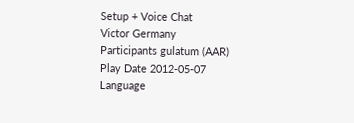Setup + Voice Chat
Victor Germany
Participants gulatum (AAR)
Play Date 2012-05-07
Language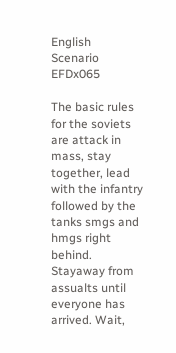English
Scenario EFDx065

The basic rules for the soviets are attack in mass, stay together, lead with the infantry followed by the tanks smgs and hmgs right behind. Stayaway from assualts until everyone has arrived. Wait,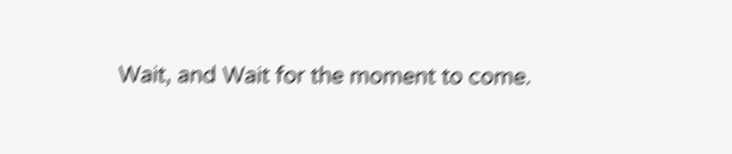Wait, and Wait for the moment to come.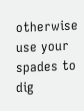otherwise use your spades to dig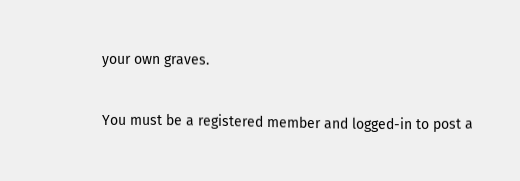your own graves.

You must be a registered member and logged-in to post a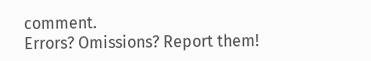comment.
Errors? Omissions? Report them!